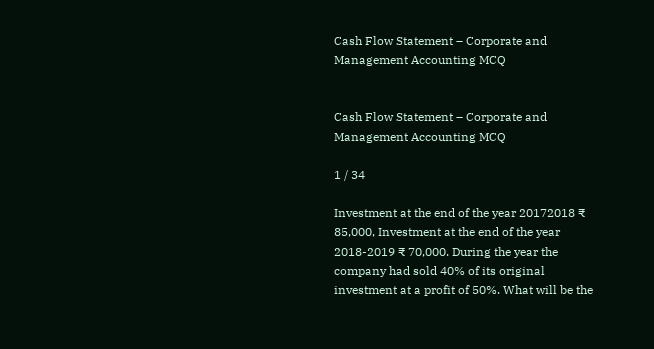Cash Flow Statement – Corporate and Management Accounting MCQ


Cash Flow Statement – Corporate and Management Accounting MCQ

1 / 34

Investment at the end of the year 20172018 ₹ 85,000, Investment at the end of the year 2018-2019 ₹ 70,000. During the year the company had sold 40% of its original investment at a profit of 50%. What will be the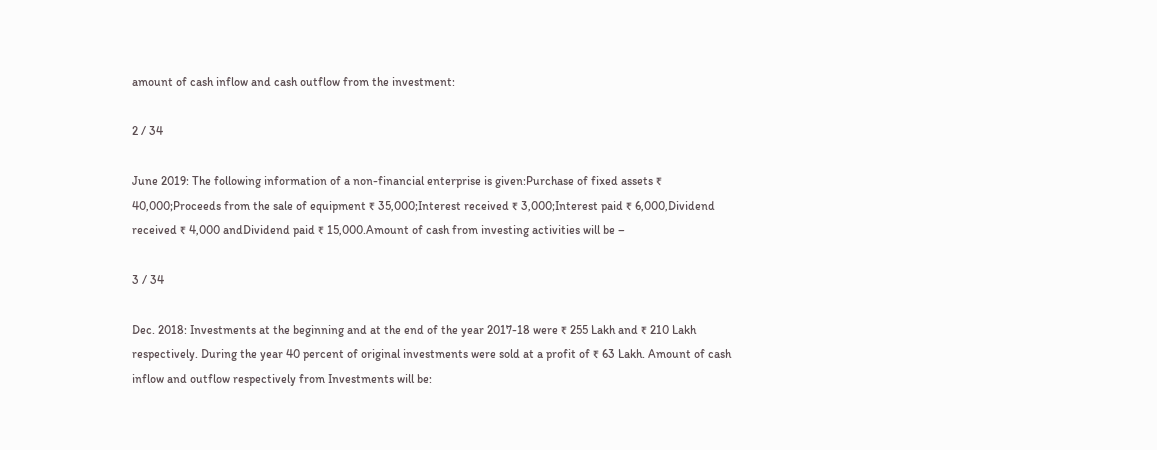amount of cash inflow and cash outflow from the investment:

2 / 34

June 2019: The following information of a non-financial enterprise is given:Purchase of fixed assets ₹ 40,000;Proceeds from the sale of equipment ₹ 35,000;Interest received ₹ 3,000;Interest paid ₹ 6,000,Dividend received ₹ 4,000 andDividend paid ₹ 15,000.Amount of cash from investing activities will be –

3 / 34

Dec. 2018: Investments at the beginning and at the end of the year 2017-18 were ₹ 255 Lakh and ₹ 210 Lakh respectively. During the year 40 percent of original investments were sold at a profit of ₹ 63 Lakh. Amount of cash inflow and outflow respectively from Investments will be: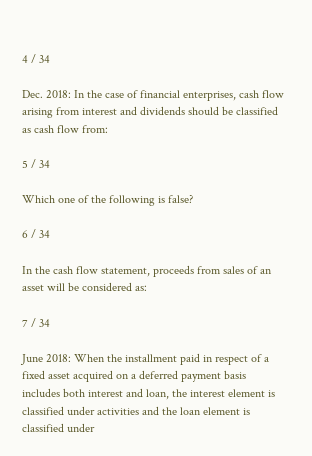4 / 34

Dec. 2018: In the case of financial enterprises, cash flow arising from interest and dividends should be classified as cash flow from:

5 / 34

Which one of the following is false?

6 / 34

In the cash flow statement, proceeds from sales of an asset will be considered as:

7 / 34

June 2018: When the installment paid in respect of a fixed asset acquired on a deferred payment basis includes both interest and loan, the interest element is classified under activities and the loan element is classified under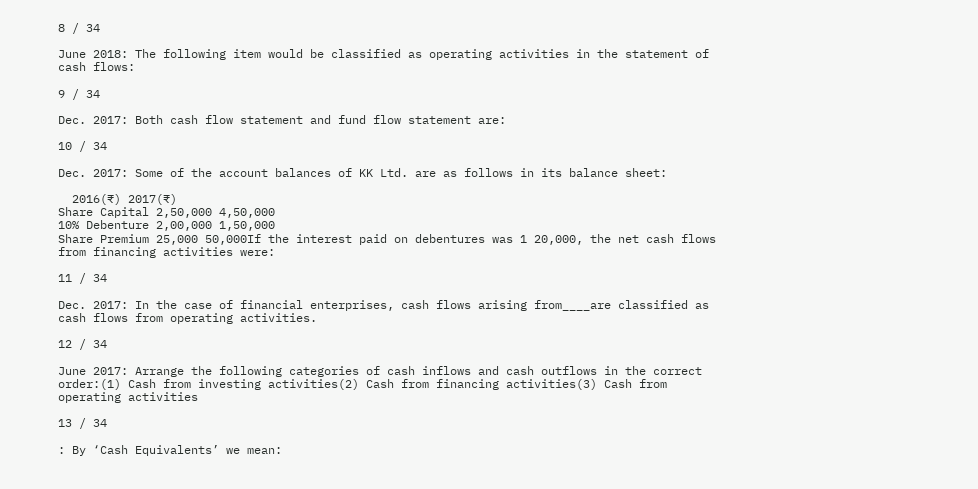8 / 34

June 2018: The following item would be classified as operating activities in the statement of cash flows:

9 / 34

Dec. 2017: Both cash flow statement and fund flow statement are:

10 / 34

Dec. 2017: Some of the account balances of KK Ltd. are as follows in its balance sheet:

  2016(₹) 2017(₹)
Share Capital 2,50,000 4,50,000
10% Debenture 2,00,000 1,50,000
Share Premium 25,000 50,000If the interest paid on debentures was 1 20,000, the net cash flows from financing activities were:

11 / 34

Dec. 2017: In the case of financial enterprises, cash flows arising from____are classified as cash flows from operating activities.

12 / 34

June 2017: Arrange the following categories of cash inflows and cash outflows in the correct order:(1) Cash from investing activities(2) Cash from financing activities(3) Cash from operating activities

13 / 34

: By ‘Cash Equivalents’ we mean: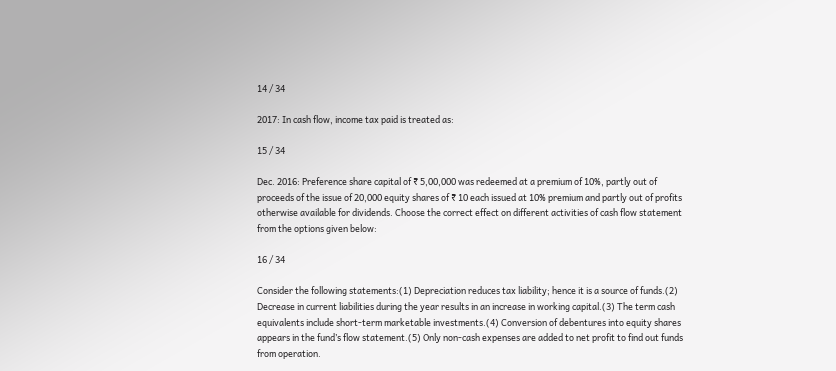14 / 34

2017: In cash flow, income tax paid is treated as:

15 / 34

Dec. 2016: Preference share capital of ₹ 5,00,000 was redeemed at a premium of 10%, partly out of proceeds of the issue of 20,000 equity shares of ₹ 10 each issued at 10% premium and partly out of profits otherwise available for dividends. Choose the correct effect on different activities of cash flow statement from the options given below:

16 / 34

Consider the following statements:(1) Depreciation reduces tax liability; hence it is a source of funds.(2) Decrease in current liabilities during the year results in an increase in working capital.(3) The term cash equivalents include short-term marketable investments.(4) Conversion of debentures into equity shares appears in the fund’s flow statement.(5) Only non-cash expenses are added to net profit to find out funds from operation.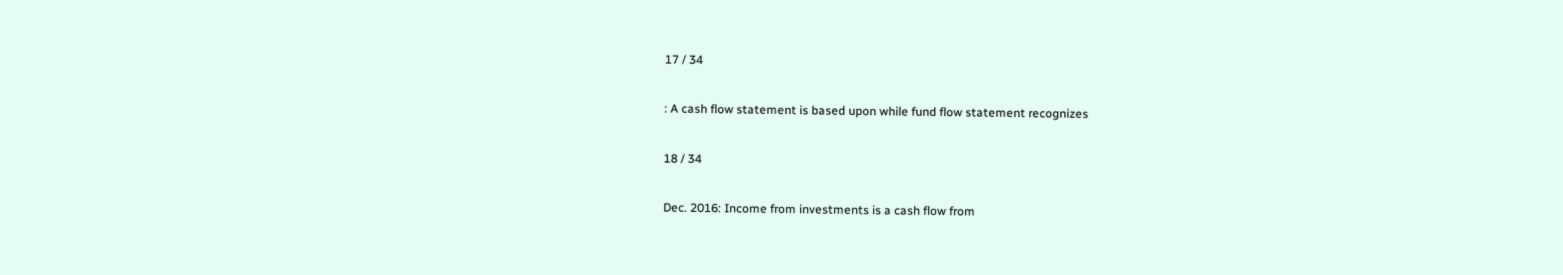17 / 34

: A cash flow statement is based upon while fund flow statement recognizes

18 / 34

Dec. 2016: Income from investments is a cash flow from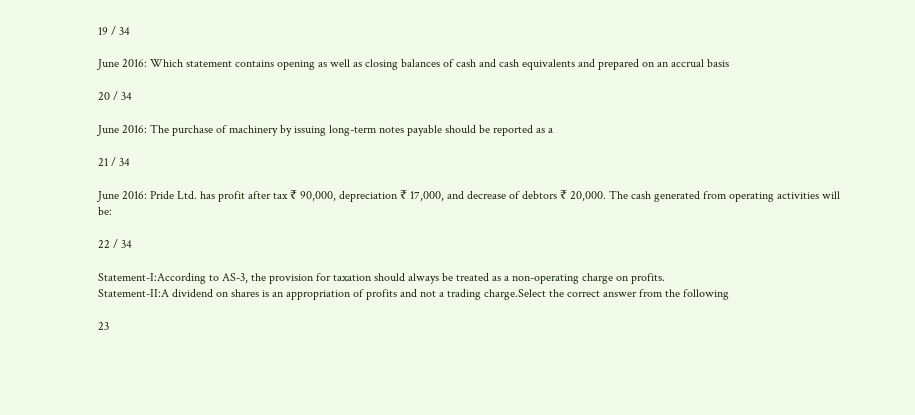19 / 34

June 2016: Which statement contains opening as well as closing balances of cash and cash equivalents and prepared on an accrual basis

20 / 34

June 2016: The purchase of machinery by issuing long-term notes payable should be reported as a

21 / 34

June 2016: Pride Ltd. has profit after tax ₹ 90,000, depreciation ₹ 17,000, and decrease of debtors ₹ 20,000. The cash generated from operating activities will be:

22 / 34

Statement-I:According to AS-3, the provision for taxation should always be treated as a non-operating charge on profits.
Statement-II:A dividend on shares is an appropriation of profits and not a trading charge.Select the correct answer from the following

23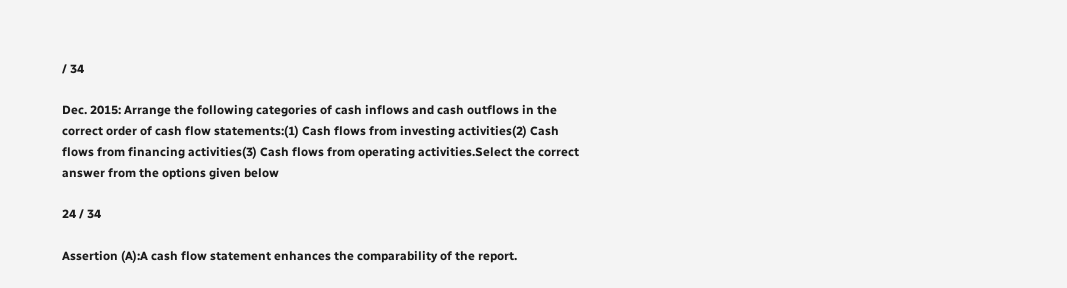/ 34

Dec. 2015: Arrange the following categories of cash inflows and cash outflows in the correct order of cash flow statements:(1) Cash flows from investing activities(2) Cash flows from financing activities(3) Cash flows from operating activities.Select the correct answer from the options given below

24 / 34

Assertion (A):A cash flow statement enhances the comparability of the report.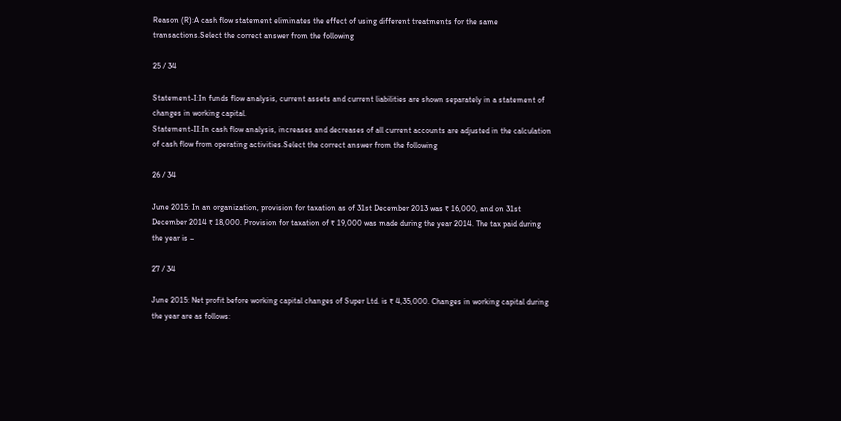Reason (R):A cash flow statement eliminates the effect of using different treatments for the same transactions.Select the correct answer from the following

25 / 34

Statement-I:In funds flow analysis, current assets and current liabilities are shown separately in a statement of changes in working capital.
Statement-II:In cash flow analysis, increases and decreases of all current accounts are adjusted in the calculation of cash flow from operating activities.Select the correct answer from the following

26 / 34

June 2015: In an organization, provision for taxation as of 31st December 2013 was ₹ 16,000, and on 31st December 2014 ₹ 18,000. Provision for taxation of ₹ 19,000 was made during the year 2014. The tax paid during the year is –

27 / 34

June 2015: Net profit before working capital changes of Super Ltd. is ₹ 4,35,000. Changes in working capital during the year are as follows: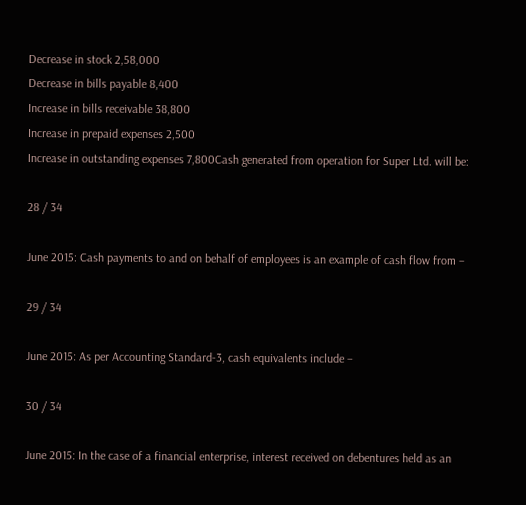Decrease in stock 2,58,000
Decrease in bills payable 8,400
Increase in bills receivable 38,800
Increase in prepaid expenses 2,500
Increase in outstanding expenses 7,800Cash generated from operation for Super Ltd. will be:

28 / 34

June 2015: Cash payments to and on behalf of employees is an example of cash flow from –

29 / 34

June 2015: As per Accounting Standard-3, cash equivalents include –

30 / 34

June 2015: In the case of a financial enterprise, interest received on debentures held as an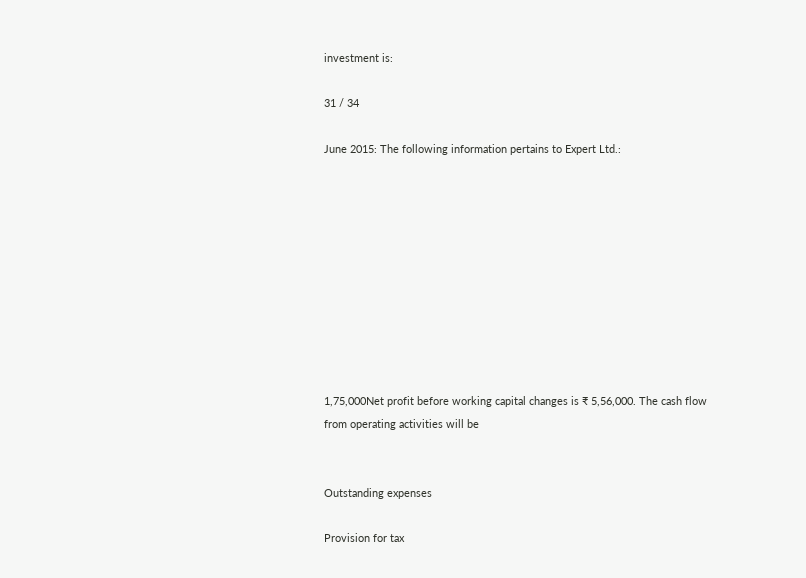investment is:

31 / 34

June 2015: The following information pertains to Expert Ltd.:










1,75,000Net profit before working capital changes is ₹ 5,56,000. The cash flow from operating activities will be


Outstanding expenses

Provision for tax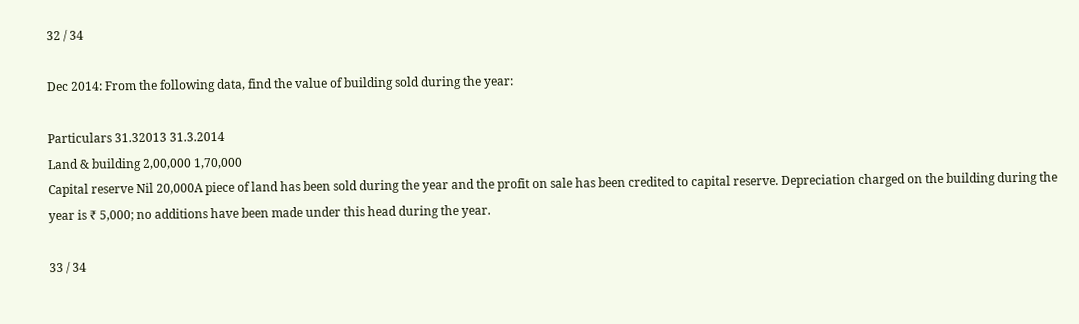32 / 34

Dec 2014: From the following data, find the value of building sold during the year:

Particulars 31.32013 31.3.2014
Land & building 2,00,000 1,70,000
Capital reserve Nil 20,000A piece of land has been sold during the year and the profit on sale has been credited to capital reserve. Depreciation charged on the building during the year is ₹ 5,000; no additions have been made under this head during the year.

33 / 34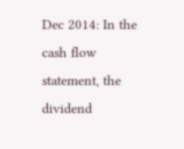Dec 2014: In the cash flow statement, the dividend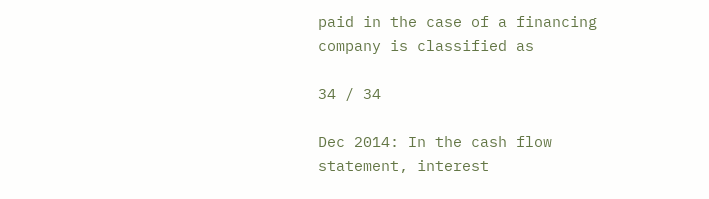paid in the case of a financing company is classified as

34 / 34

Dec 2014: In the cash flow statement, interest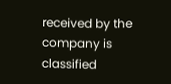received by the company is classified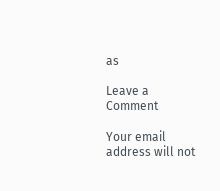as

Leave a Comment

Your email address will not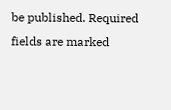be published. Required fields are marked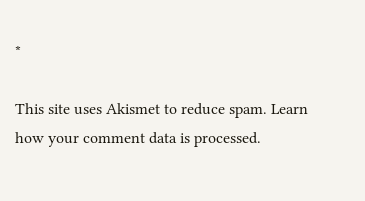*

This site uses Akismet to reduce spam. Learn how your comment data is processed.